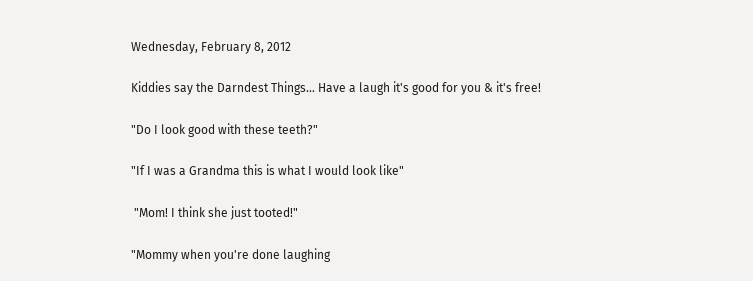Wednesday, February 8, 2012

Kiddies say the Darndest Things... Have a laugh it's good for you & it's free!

"Do I look good with these teeth?"

"If I was a Grandma this is what I would look like"

 "Mom! I think she just tooted!"

"Mommy when you're done laughing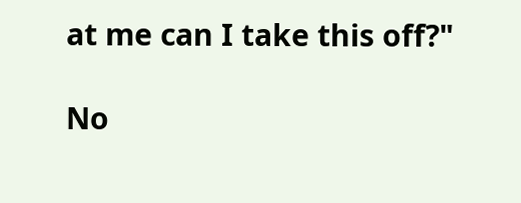at me can I take this off?"

No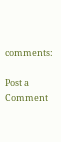comments:

Post a Comment